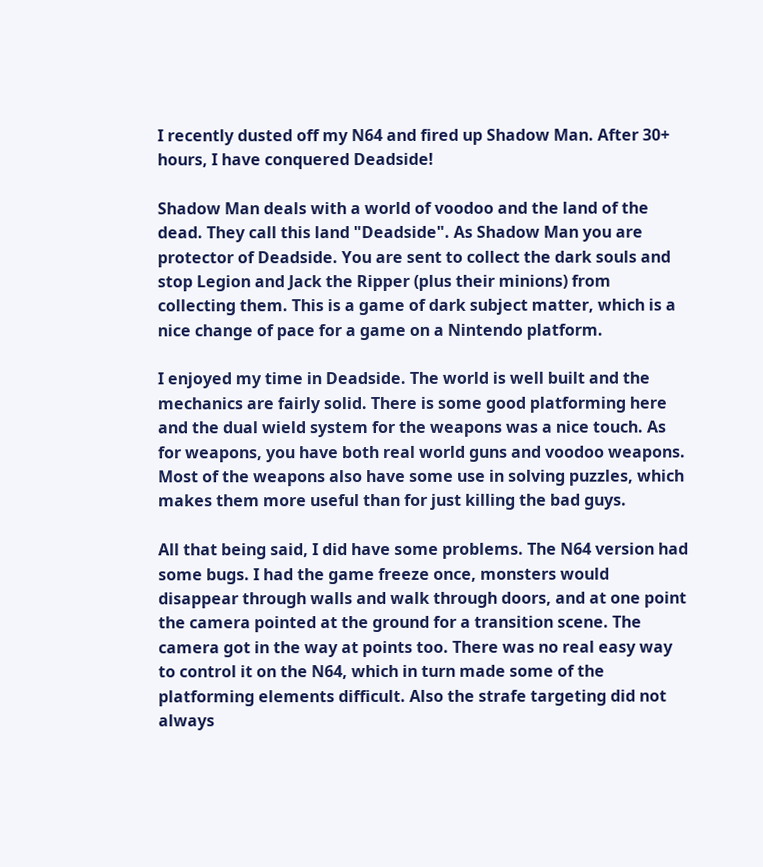I recently dusted off my N64 and fired up Shadow Man. After 30+ hours, I have conquered Deadside!

Shadow Man deals with a world of voodoo and the land of the dead. They call this land "Deadside". As Shadow Man you are protector of Deadside. You are sent to collect the dark souls and stop Legion and Jack the Ripper (plus their minions) from collecting them. This is a game of dark subject matter, which is a nice change of pace for a game on a Nintendo platform.

I enjoyed my time in Deadside. The world is well built and the mechanics are fairly solid. There is some good platforming here and the dual wield system for the weapons was a nice touch. As for weapons, you have both real world guns and voodoo weapons. Most of the weapons also have some use in solving puzzles, which makes them more useful than for just killing the bad guys.

All that being said, I did have some problems. The N64 version had some bugs. I had the game freeze once, monsters would disappear through walls and walk through doors, and at one point the camera pointed at the ground for a transition scene. The camera got in the way at points too. There was no real easy way to control it on the N64, which in turn made some of the platforming elements difficult. Also the strafe targeting did not always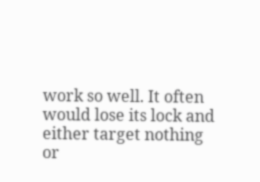work so well. It often would lose its lock and either target nothing or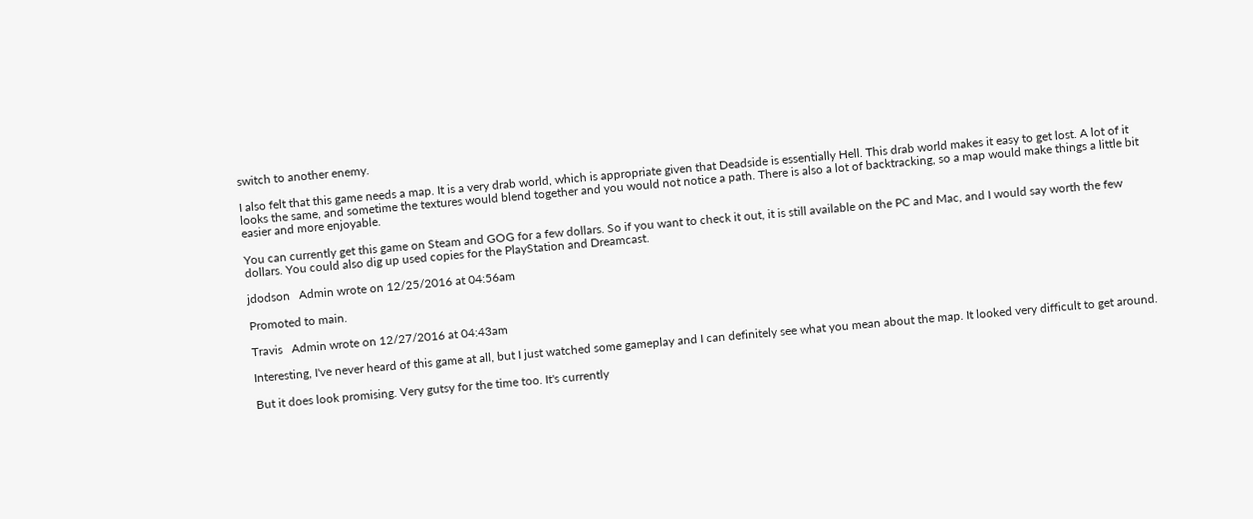switch to another enemy.

I also felt that this game needs a map. It is a very drab world, which is appropriate given that Deadside is essentially Hell. This drab world makes it easy to get lost. A lot of it looks the same, and sometime the textures would blend together and you would not notice a path. There is also a lot of backtracking, so a map would make things a little bit easier and more enjoyable.

You can currently get this game on Steam and GOG for a few dollars. So if you want to check it out, it is still available on the PC and Mac, and I would say worth the few dollars. You could also dig up used copies for the PlayStation and Dreamcast.

jdodson   Admin wrote on 12/25/2016 at 04:56am

Promoted to main.

Travis   Admin wrote on 12/27/2016 at 04:43am

Interesting, I've never heard of this game at all, but I just watched some gameplay and I can definitely see what you mean about the map. It looked very difficult to get around.

But it does look promising. Very gutsy for the time too. It's currently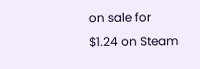on sale for $1.24 on Steam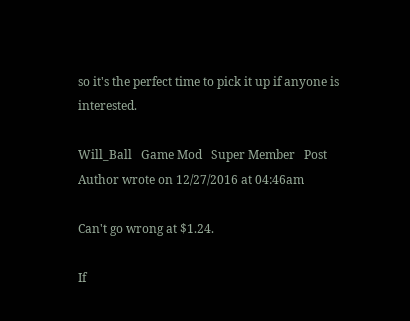so it's the perfect time to pick it up if anyone is interested.

Will_Ball   Game Mod   Super Member   Post Author wrote on 12/27/2016 at 04:46am

Can't go wrong at $1.24.

If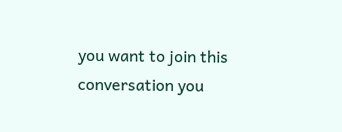you want to join this conversation you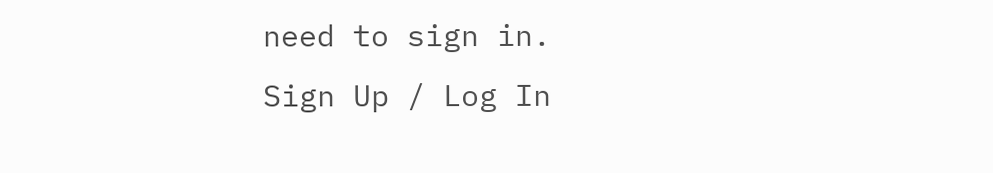need to sign in.
Sign Up / Log In